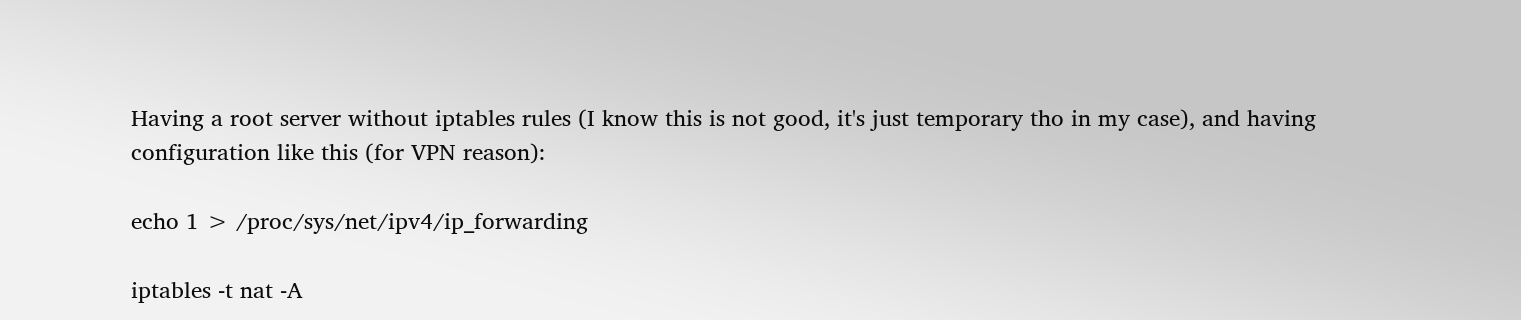Having a root server without iptables rules (I know this is not good, it's just temporary tho in my case), and having configuration like this (for VPN reason):

echo 1 > /proc/sys/net/ipv4/ip_forwarding

iptables -t nat -A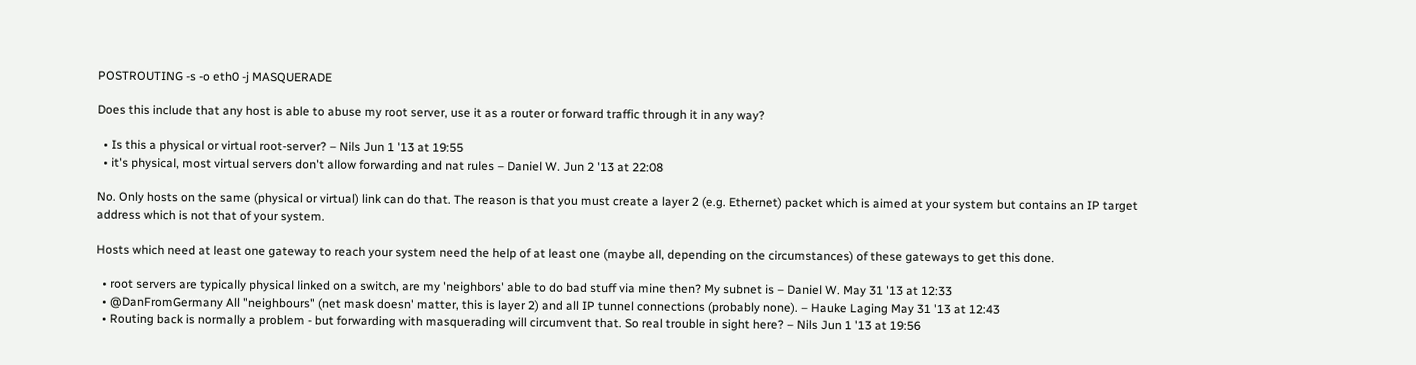POSTROUTING -s -o eth0 -j MASQUERADE

Does this include that any host is able to abuse my root server, use it as a router or forward traffic through it in any way?

  • Is this a physical or virtual root-server? – Nils Jun 1 '13 at 19:55
  • it's physical, most virtual servers don't allow forwarding and nat rules – Daniel W. Jun 2 '13 at 22:08

No. Only hosts on the same (physical or virtual) link can do that. The reason is that you must create a layer 2 (e.g. Ethernet) packet which is aimed at your system but contains an IP target address which is not that of your system.

Hosts which need at least one gateway to reach your system need the help of at least one (maybe all, depending on the circumstances) of these gateways to get this done.

  • root servers are typically physical linked on a switch, are my 'neighbors' able to do bad stuff via mine then? My subnet is – Daniel W. May 31 '13 at 12:33
  • @DanFromGermany All "neighbours" (net mask doesn' matter, this is layer 2) and all IP tunnel connections (probably none). – Hauke Laging May 31 '13 at 12:43
  • Routing back is normally a problem - but forwarding with masquerading will circumvent that. So real trouble in sight here? – Nils Jun 1 '13 at 19:56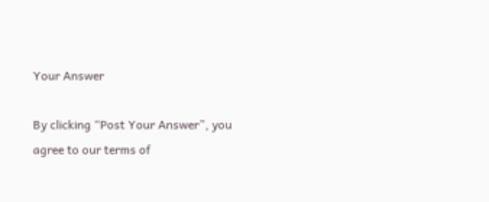Your Answer

By clicking “Post Your Answer”, you agree to our terms of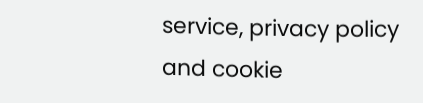service, privacy policy and cookie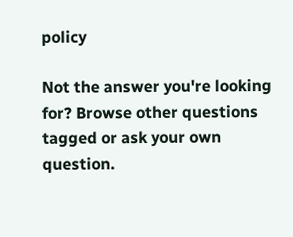policy

Not the answer you're looking for? Browse other questions tagged or ask your own question.